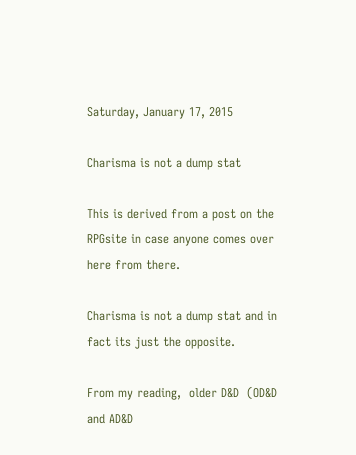Saturday, January 17, 2015

Charisma is not a dump stat

This is derived from a post on the RPGsite in case anyone comes over here from there.

Charisma is not a dump stat and in fact its just the opposite.

From my reading,  older D&D  (OD&D and AD&D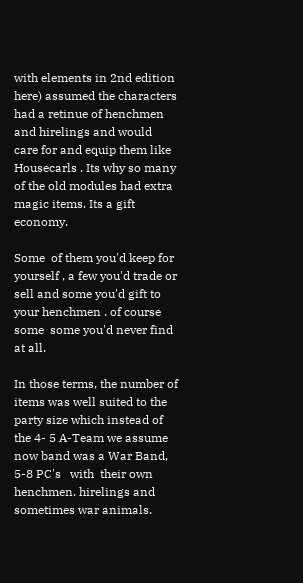with elements in 2nd edition  here) assumed the characters had a retinue of henchmen and hirelings and would care for and equip them like Housecarls . Its why so many of the old modules had extra magic items. Its a gift economy.

Some  of them you'd keep for yourself , a few you'd trade or sell and some you'd gift to your henchmen . of course some  some you'd never find at all.

In those terms, the number of items was well suited to the party size which instead of  the 4- 5 A-Team we assume now band was a War Band, 5-8 PC's   with  their own henchmen. hirelings and sometimes war animals.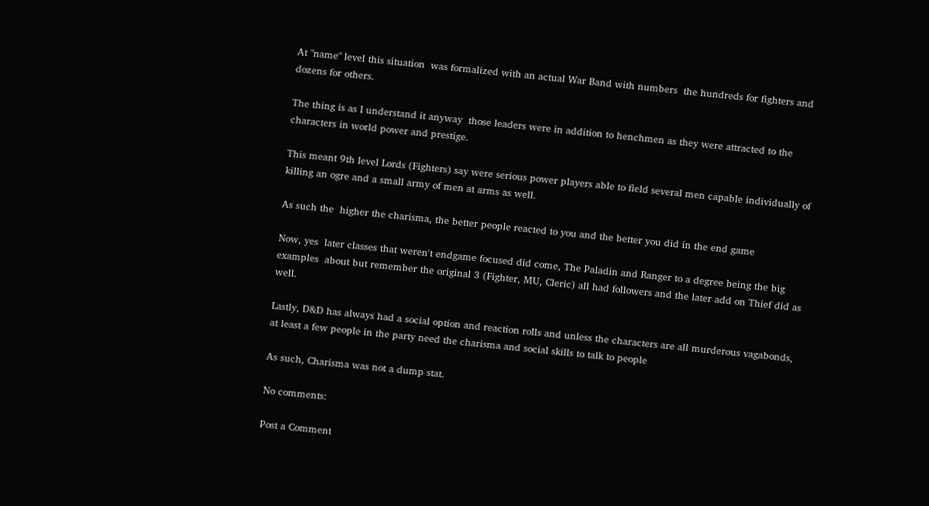At "name" level this situation  was formalized with an actual War Band with numbers  the hundreds for fighters and dozens for others.

The thing is as I understand it anyway  those leaders were in addition to henchmen as they were attracted to the characters in world power and prestige.

This meant 9th level Lords (Fighters) say were serious power players able to field several men capable individually of killing an ogre and a small army of men at arms as well.

As such the  higher the charisma, the better people reacted to you and the better you did in the end game

Now, yes  later classes that weren't endgame focused did come, The Paladin and Ranger to a degree being the big examples  about but remember the original 3 (Fighter, MU, Cleric) all had followers and the later add on Thief did as well.

Lastly, D&D has always had a social option and reaction rolls and unless the characters are all murderous vagabonds, at least a few people in the party need the charisma and social skills to talk to people

As such, Charisma was not a dump stat.

No comments:

Post a Comment